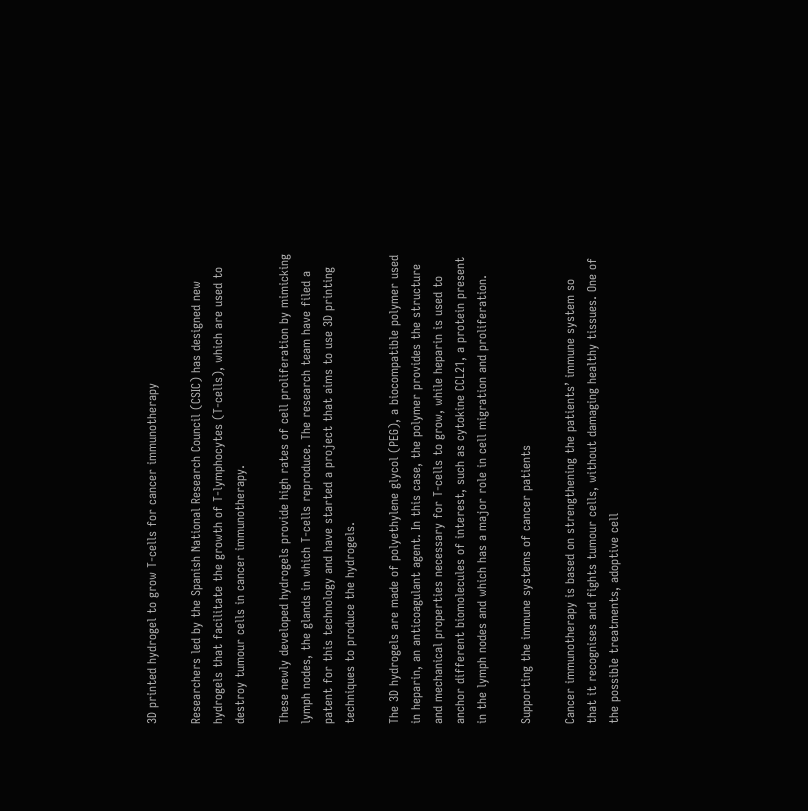3D printed hydrogel to grow T-cells for cancer immunotherapy

Researchers led by the Spanish National Research Council (CSIC) has designed new hydrogels that facilitate the growth of T-lymphocytes (T-cells), which are used to destroy tumour cells in cancer immunotherapy.

These newly developed hydrogels provide high rates of cell proliferation by mimicking lymph nodes, the glands in which T-cells reproduce. The research team have filed a patent for this technology and have started a project that aims to use 3D printing techniques to produce the hydrogels.

The 3D hydrogels are made of polyethylene glycol (PEG), a biocompatible polymer used in heparin, an anticoagulant agent. In this case, the polymer provides the structure and mechanical properties necessary for T-cells to grow, while heparin is used to anchor different biomolecules of interest, such as cytokine CCL21, a protein present in the lymph nodes and which has a major role in cell migration and proliferation.

Supporting the immune systems of cancer patients

Cancer immunotherapy is based on strengthening the patients’ immune system so that it recognises and fights tumour cells, without damaging healthy tissues. One of the possible treatments, adoptive cell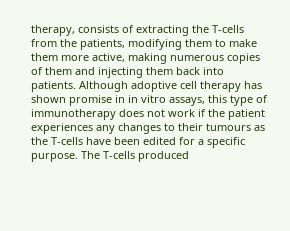therapy, consists of extracting the T-cells from the patients, modifying them to make them more active, making numerous copies of them and injecting them back into patients. Although adoptive cell therapy has shown promise in in vitro assays, this type of immunotherapy does not work if the patient experiences any changes to their tumours as the T-cells have been edited for a specific purpose. The T-cells produced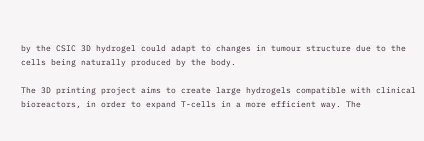by the CSIC 3D hydrogel could adapt to changes in tumour structure due to the cells being naturally produced by the body.

The 3D printing project aims to create large hydrogels compatible with clinical bioreactors, in order to expand T-cells in a more efficient way. The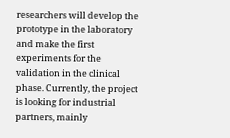researchers will develop the prototype in the laboratory and make the first experiments for the validation in the clinical phase. Currently, the project is looking for industrial partners, mainly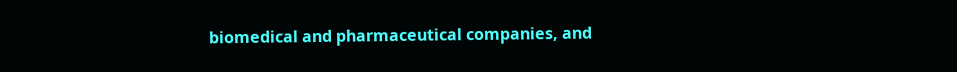biomedical and pharmaceutical companies, and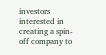investors interested in creating a spin-off company to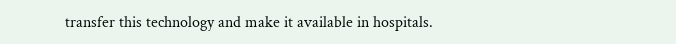transfer this technology and make it available in hospitals.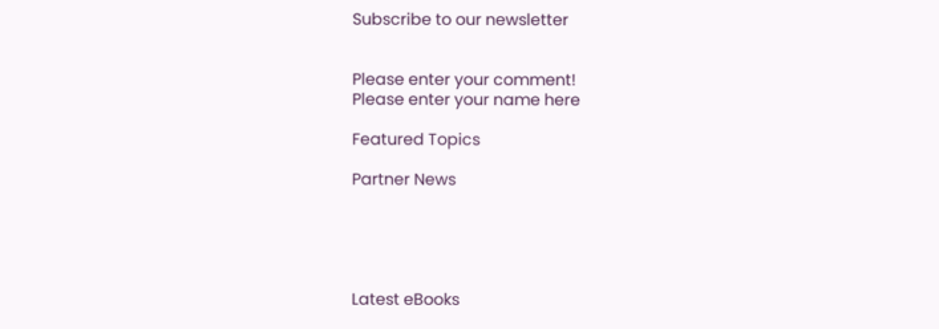Subscribe to our newsletter


Please enter your comment!
Please enter your name here

Featured Topics

Partner News





Latest eBooks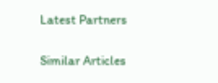Latest Partners

Similar Articles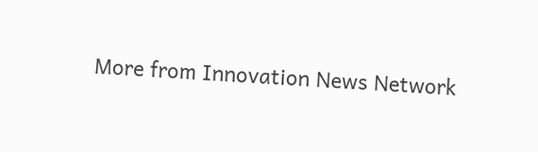More from Innovation News Network